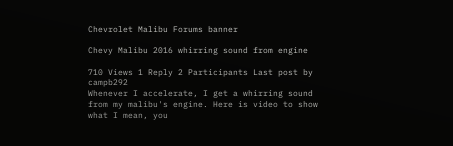Chevrolet Malibu Forums banner

Chevy Malibu 2016 whirring sound from engine

710 Views 1 Reply 2 Participants Last post by  campb292
Whenever I accelerate, I get a whirring sound from my malibu's engine. Here is video to show what I mean, you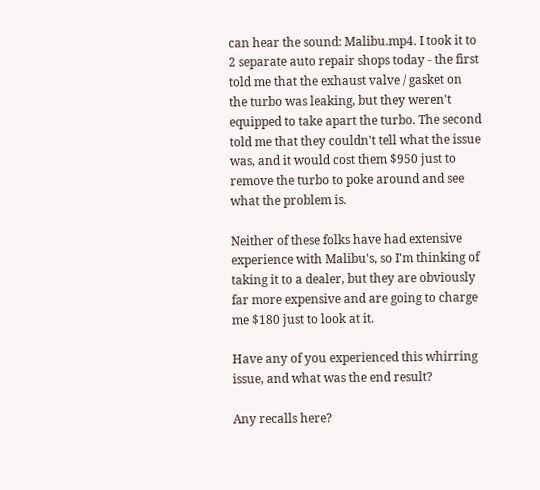can hear the sound: Malibu.mp4. I took it to 2 separate auto repair shops today - the first told me that the exhaust valve / gasket on the turbo was leaking, but they weren't equipped to take apart the turbo. The second told me that they couldn't tell what the issue was, and it would cost them $950 just to remove the turbo to poke around and see what the problem is.

Neither of these folks have had extensive experience with Malibu's, so I'm thinking of taking it to a dealer, but they are obviously far more expensive and are going to charge me $180 just to look at it.

Have any of you experienced this whirring issue, and what was the end result?

Any recalls here?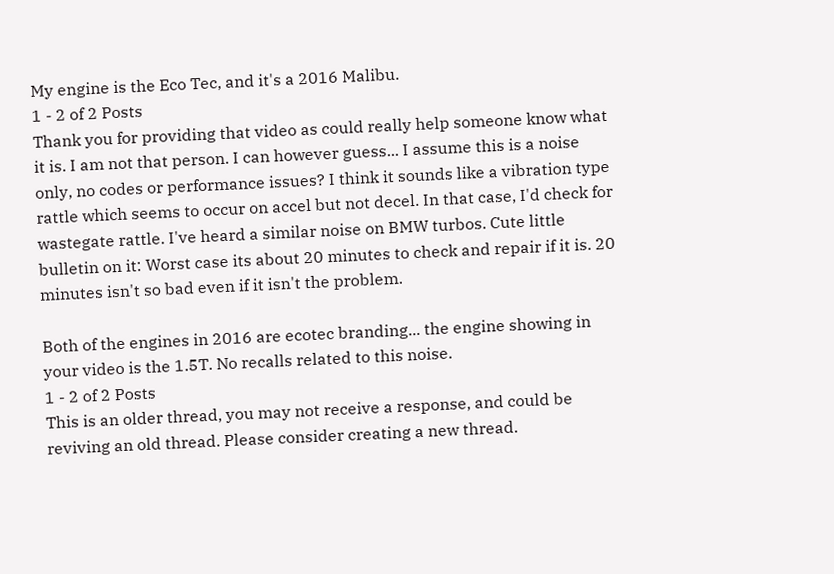My engine is the Eco Tec, and it's a 2016 Malibu.
1 - 2 of 2 Posts
Thank you for providing that video as could really help someone know what it is. I am not that person. I can however guess... I assume this is a noise only, no codes or performance issues? I think it sounds like a vibration type rattle which seems to occur on accel but not decel. In that case, I'd check for wastegate rattle. I've heard a similar noise on BMW turbos. Cute little bulletin on it: Worst case its about 20 minutes to check and repair if it is. 20 minutes isn't so bad even if it isn't the problem.

Both of the engines in 2016 are ecotec branding... the engine showing in your video is the 1.5T. No recalls related to this noise.
1 - 2 of 2 Posts
This is an older thread, you may not receive a response, and could be reviving an old thread. Please consider creating a new thread.